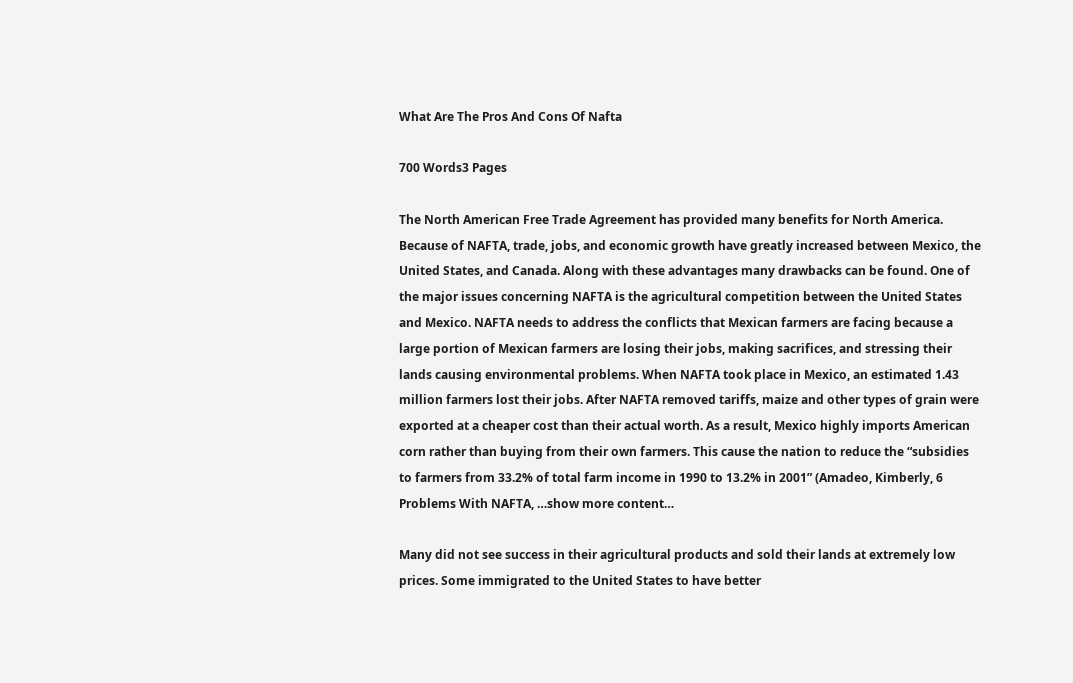What Are The Pros And Cons Of Nafta

700 Words3 Pages

The North American Free Trade Agreement has provided many benefits for North America. Because of NAFTA, trade, jobs, and economic growth have greatly increased between Mexico, the United States, and Canada. Along with these advantages many drawbacks can be found. One of the major issues concerning NAFTA is the agricultural competition between the United States and Mexico. NAFTA needs to address the conflicts that Mexican farmers are facing because a large portion of Mexican farmers are losing their jobs, making sacrifices, and stressing their lands causing environmental problems. When NAFTA took place in Mexico, an estimated 1.43 million farmers lost their jobs. After NAFTA removed tariffs, maize and other types of grain were exported at a cheaper cost than their actual worth. As a result, Mexico highly imports American corn rather than buying from their own farmers. This cause the nation to reduce the “subsidies to farmers from 33.2% of total farm income in 1990 to 13.2% in 2001” (Amadeo, Kimberly, 6 Problems With NAFTA, …show more content…

Many did not see success in their agricultural products and sold their lands at extremely low prices. Some immigrated to the United States to have better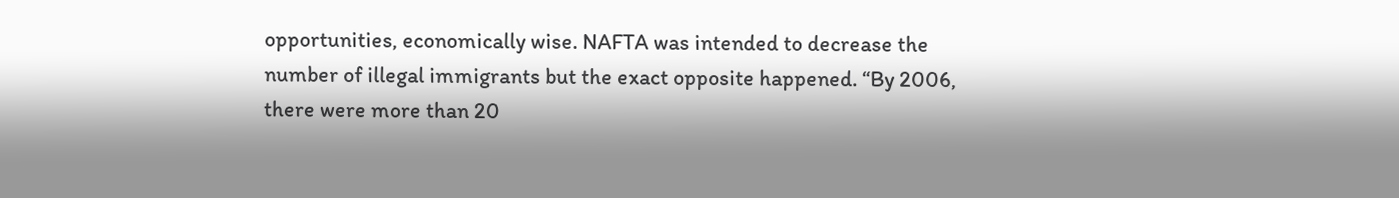opportunities, economically wise. NAFTA was intended to decrease the number of illegal immigrants but the exact opposite happened. “By 2006, there were more than 20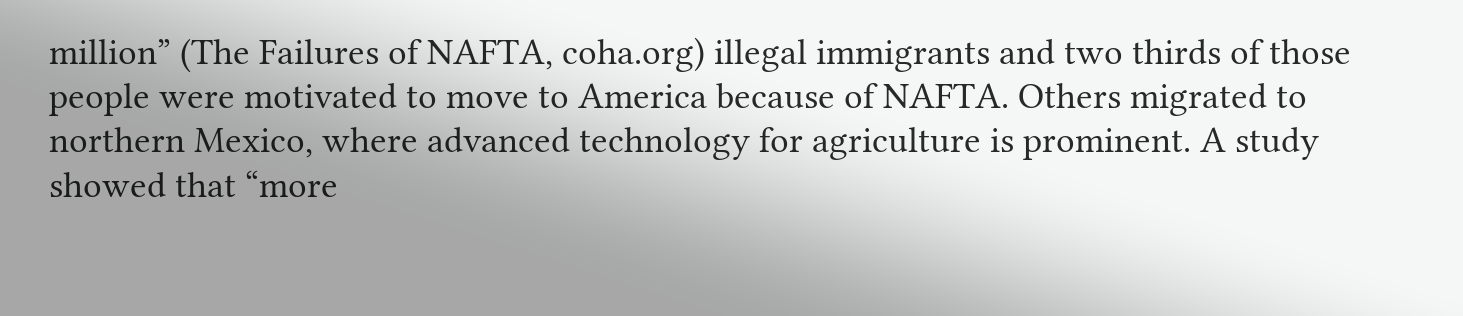million” (The Failures of NAFTA, coha.org) illegal immigrants and two thirds of those people were motivated to move to America because of NAFTA. Others migrated to northern Mexico, where advanced technology for agriculture is prominent. A study showed that “more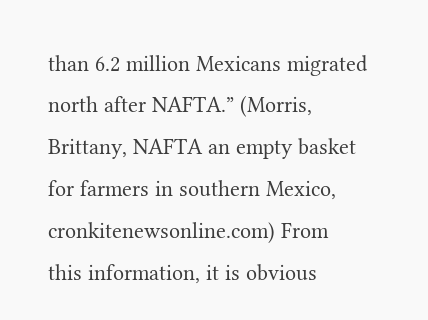than 6.2 million Mexicans migrated north after NAFTA.” (Morris, Brittany, NAFTA an empty basket for farmers in southern Mexico, cronkitenewsonline.com) From this information, it is obvious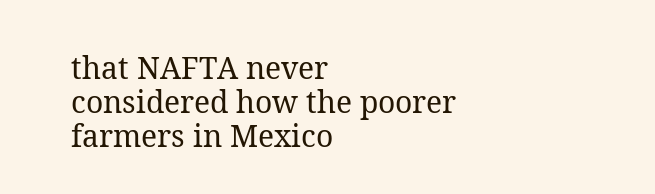that NAFTA never considered how the poorer farmers in Mexico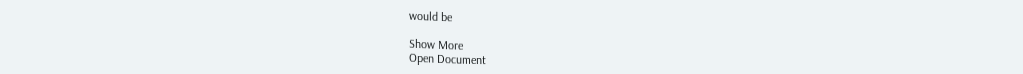would be

Show More
Open Document